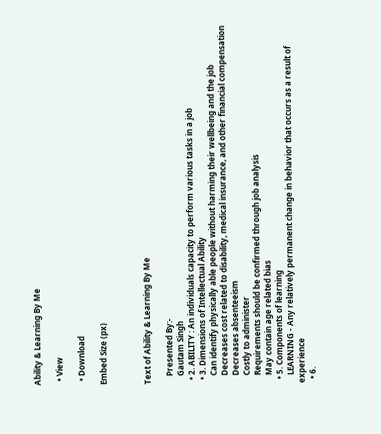Ability & Learning By Me

  • View

  • Download

Embed Size (px)



Text of Ability & Learning By Me

    Presented By:-
    Gautam Singh
  • 2. ABILITY : An individuals capacity to perform various tasks in a job
  • 3. Dimensions of Intellectual Ability
    Can identify physically able people without harming their wellbeing and the job
    Decreases cost related to disability, medical insurance, and other financial compensation
    Decreases absenteeism
    Costly to administer
    Requirements should be confirmed through job analysis
    May contain age related bias
  • 5. Components of learning
    LEARNING - Any relatively permanent change in behavior that occurs as a result of experience
  • 6.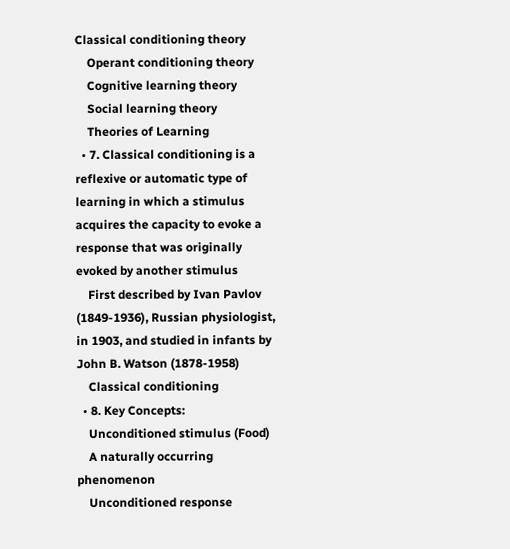Classical conditioning theory
    Operant conditioning theory
    Cognitive learning theory
    Social learning theory
    Theories of Learning
  • 7. Classical conditioning is a reflexive or automatic type of learning in which a stimulus acquires the capacity to evoke a response that was originally evoked by another stimulus
    First described by Ivan Pavlov (1849-1936), Russian physiologist, in 1903, and studied in infants by John B. Watson (1878-1958)
    Classical conditioning
  • 8. Key Concepts:
    Unconditioned stimulus (Food)
    A naturally occurring phenomenon
    Unconditioned response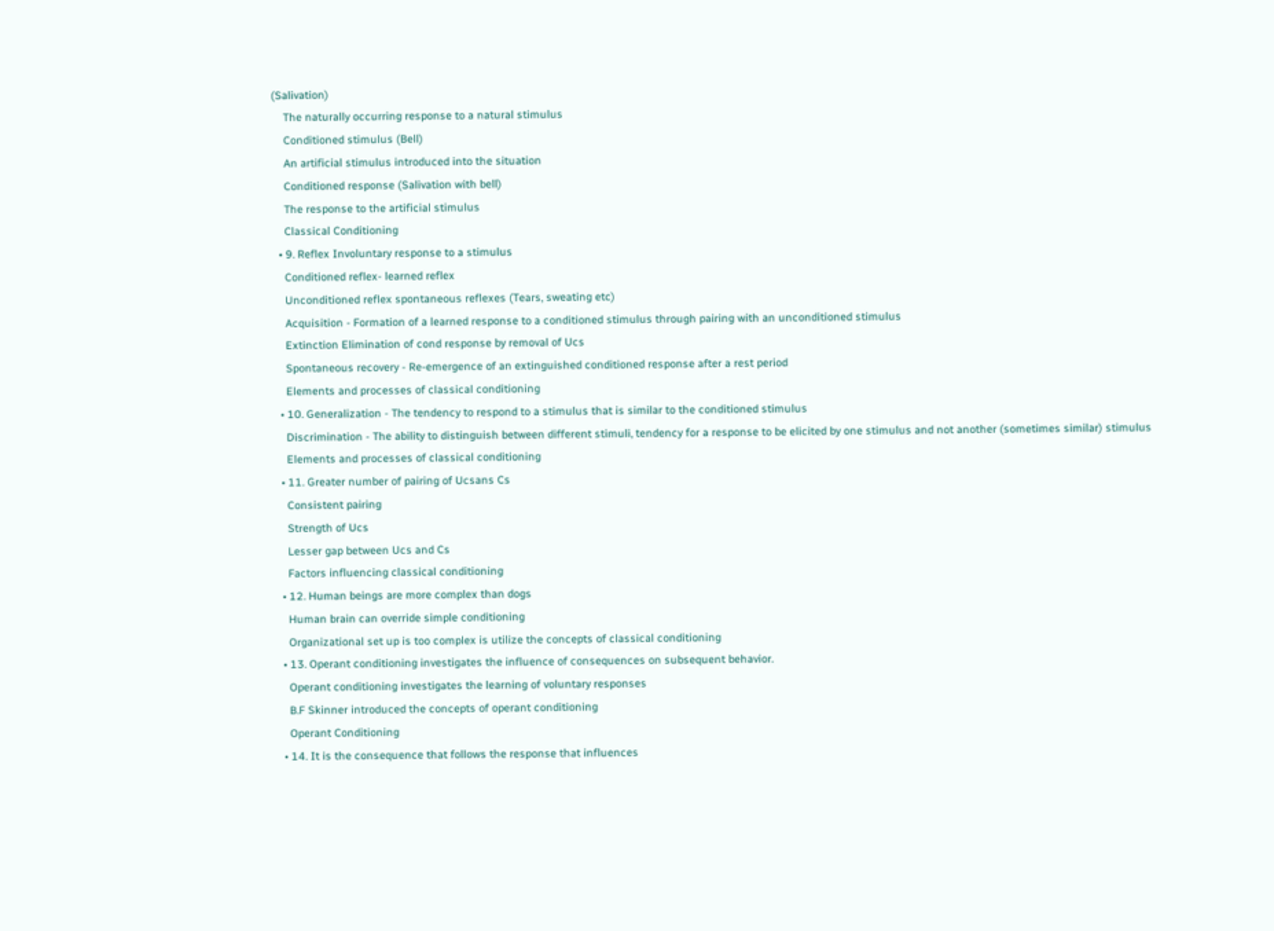(Salivation)
    The naturally occurring response to a natural stimulus
    Conditioned stimulus (Bell)
    An artificial stimulus introduced into the situation
    Conditioned response (Salivation with bell)
    The response to the artificial stimulus
    Classical Conditioning
  • 9. Reflex Involuntary response to a stimulus
    Conditioned reflex- learned reflex
    Unconditioned reflex spontaneous reflexes (Tears, sweating etc)
    Acquisition - Formation of a learned response to a conditioned stimulus through pairing with an unconditioned stimulus
    Extinction Elimination of cond response by removal of Ucs
    Spontaneous recovery - Re-emergence of an extinguished conditioned response after a rest period
    Elements and processes of classical conditioning
  • 10. Generalization - The tendency to respond to a stimulus that is similar to the conditioned stimulus
    Discrimination - The ability to distinguish between different stimuli, tendency for a response to be elicited by one stimulus and not another (sometimes similar) stimulus
    Elements and processes of classical conditioning
  • 11. Greater number of pairing of Ucsans Cs
    Consistent pairing
    Strength of Ucs
    Lesser gap between Ucs and Cs
    Factors influencing classical conditioning
  • 12. Human beings are more complex than dogs
    Human brain can override simple conditioning
    Organizational set up is too complex is utilize the concepts of classical conditioning
  • 13. Operant conditioning investigates the influence of consequences on subsequent behavior.
    Operant conditioning investigates the learning of voluntary responses
    B.F Skinner introduced the concepts of operant conditioning
    Operant Conditioning
  • 14. It is the consequence that follows the response that influences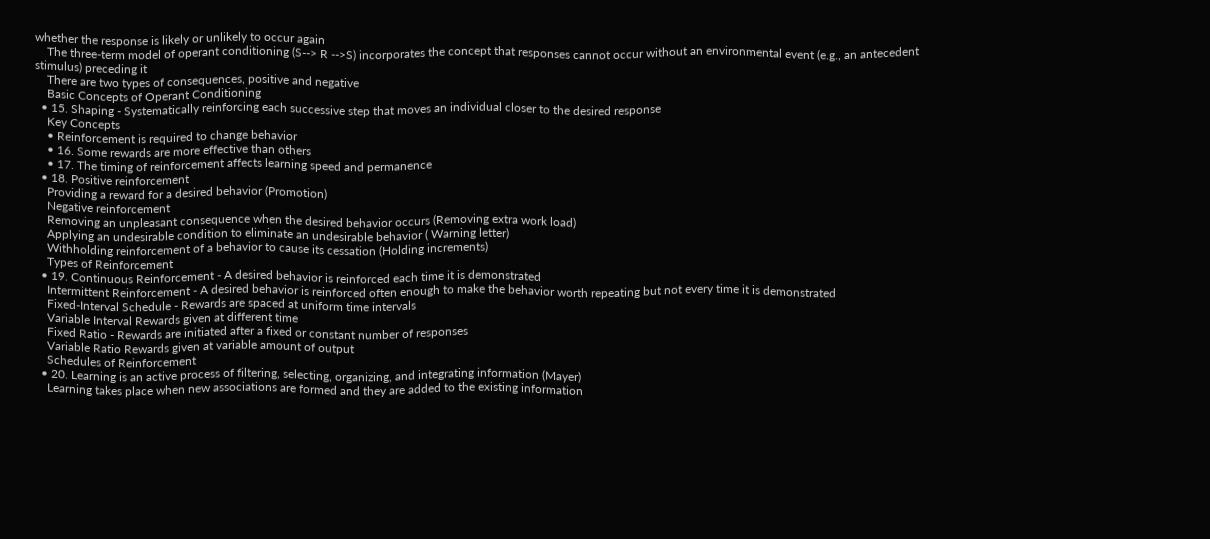whether the response is likely or unlikely to occur again
    The three-term model of operant conditioning (S--> R -->S) incorporates the concept that responses cannot occur without an environmental event (e.g., an antecedent stimulus) preceding it
    There are two types of consequences, positive and negative
    Basic Concepts of Operant Conditioning
  • 15. Shaping - Systematically reinforcing each successive step that moves an individual closer to the desired response
    Key Concepts
    • Reinforcement is required to change behavior
    • 16. Some rewards are more effective than others
    • 17. The timing of reinforcement affects learning speed and permanence
  • 18. Positive reinforcement
    Providing a reward for a desired behavior (Promotion)
    Negative reinforcement
    Removing an unpleasant consequence when the desired behavior occurs (Removing extra work load)
    Applying an undesirable condition to eliminate an undesirable behavior ( Warning letter)
    Withholding reinforcement of a behavior to cause its cessation (Holding increments)
    Types of Reinforcement
  • 19. Continuous Reinforcement - A desired behavior is reinforced each time it is demonstrated
    Intermittent Reinforcement - A desired behavior is reinforced often enough to make the behavior worth repeating but not every time it is demonstrated
    Fixed-Interval Schedule - Rewards are spaced at uniform time intervals
    Variable Interval Rewards given at different time
    Fixed Ratio - Rewards are initiated after a fixed or constant number of responses
    Variable Ratio Rewards given at variable amount of output
    Schedules of Reinforcement
  • 20. Learning is an active process of filtering, selecting, organizing, and integrating information (Mayer)
    Learning takes place when new associations are formed and they are added to the existing information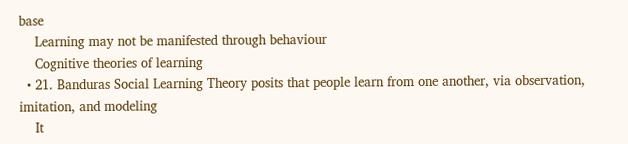base
    Learning may not be manifested through behaviour
    Cognitive theories of learning
  • 21. Banduras Social Learning Theory posits that people learn from one another, via observation, imitation, and modeling
    It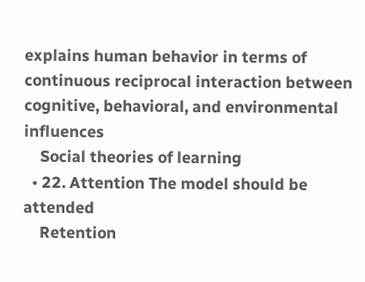explains human behavior in terms of continuous reciprocal interaction between cognitive, behavioral, and environmental influences
    Social theories of learning
  • 22. Attention The model should be attended
    Retention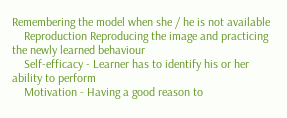Remembering the model when she / he is not available
    Reproduction Reproducing the image and practicing the newly learned behaviour
    Self-efficacy - Learner has to identify his or her ability to perform
    Motivation - Having a good reason to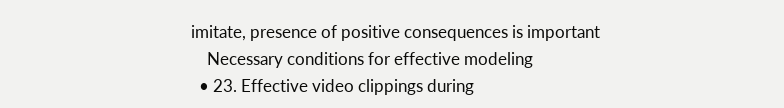imitate, presence of positive consequences is important
    Necessary conditions for effective modeling
  • 23. Effective video clippings during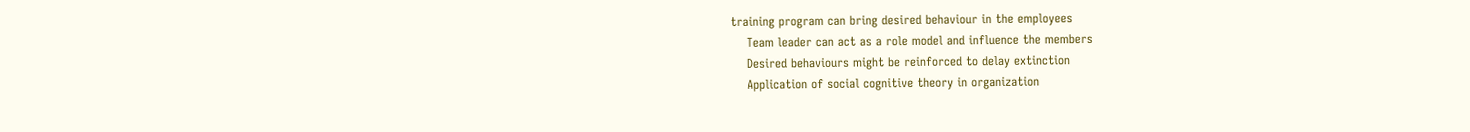training program can bring desired behaviour in the employees
    Team leader can act as a role model and influence the members
    Desired behaviours might be reinforced to delay extinction
    Application of social cognitive theory in organization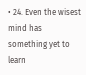• 24. Even the wisest mind has something yet to learn